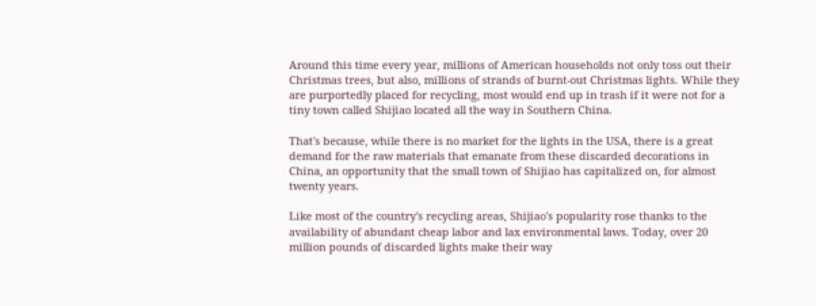Around this time every year, millions of American households not only toss out their Christmas trees, but also, millions of strands of burnt-out Christmas lights. While they are purportedly placed for recycling, most would end up in trash if it were not for a tiny town called Shijiao located all the way in Southern China.

That's because, while there is no market for the lights in the USA, there is a great demand for the raw materials that emanate from these discarded decorations in China, an opportunity that the small town of Shijiao has capitalized on, for almost twenty years.

Like most of the country's recycling areas, Shijiao's popularity rose thanks to the availability of abundant cheap labor and lax environmental laws. Today, over 20 million pounds of discarded lights make their way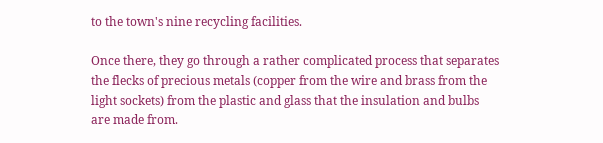to the town's nine recycling facilities.

Once there, they go through a rather complicated process that separates the flecks of precious metals (copper from the wire and brass from the light sockets) from the plastic and glass that the insulation and bulbs are made from.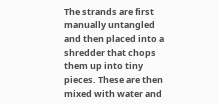The strands are first manually untangled and then placed into a shredder that chops them up into tiny pieces. These are then mixed with water and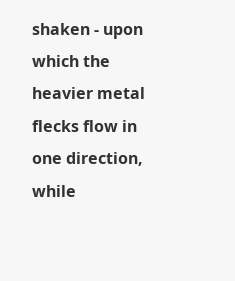shaken - upon which the heavier metal flecks flow in one direction, while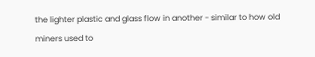the lighter plastic and glass flow in another - similar to how old miners used to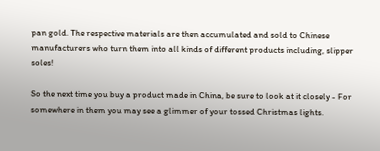pan gold. The respective materials are then accumulated and sold to Chinese manufacturers who turn them into all kinds of different products including, slipper soles!

So the next time you buy a product made in China, be sure to look at it closely - For somewhere in them you may see a glimmer of your tossed Christmas lights.